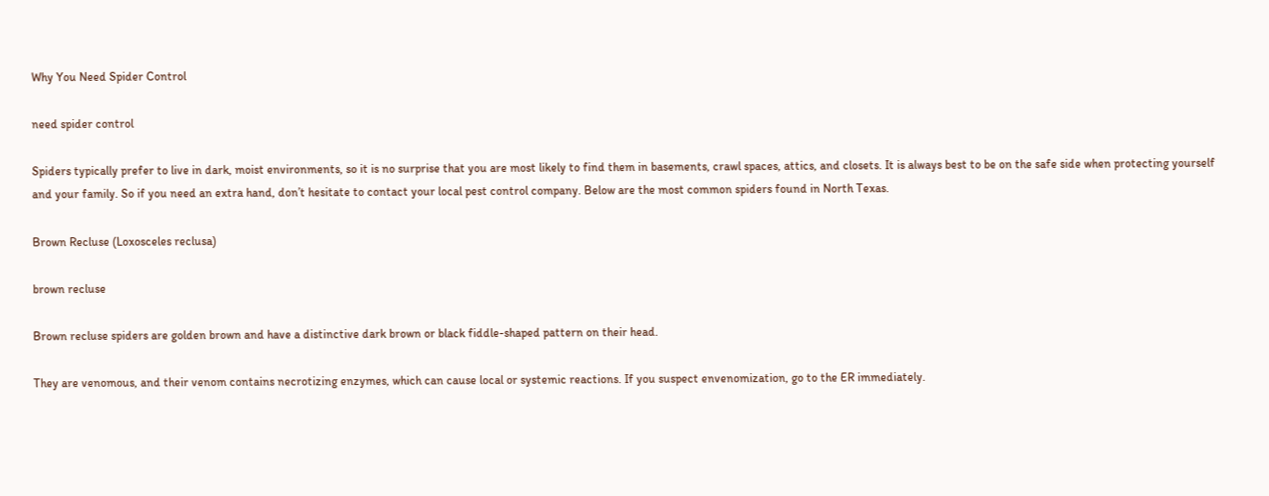Why You Need Spider Control

need spider control

Spiders typically prefer to live in dark, moist environments, so it is no surprise that you are most likely to find them in basements, crawl spaces, attics, and closets. It is always best to be on the safe side when protecting yourself and your family. So if you need an extra hand, don’t hesitate to contact your local pest control company. Below are the most common spiders found in North Texas.

Brown Recluse (Loxosceles reclusa)

brown recluse

Brown recluse spiders are golden brown and have a distinctive dark brown or black fiddle-shaped pattern on their head.

They are venomous, and their venom contains necrotizing enzymes, which can cause local or systemic reactions. If you suspect envenomization, go to the ER immediately.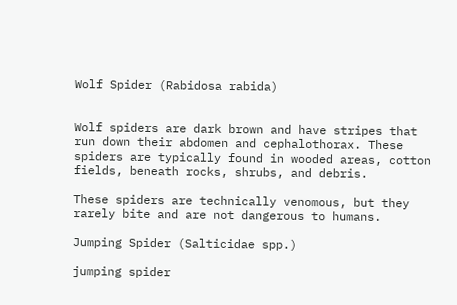Wolf Spider (Rabidosa rabida)


Wolf spiders are dark brown and have stripes that run down their abdomen and cephalothorax. These spiders are typically found in wooded areas, cotton fields, beneath rocks, shrubs, and debris.

These spiders are technically venomous, but they rarely bite and are not dangerous to humans.

Jumping Spider (Salticidae spp.)

jumping spider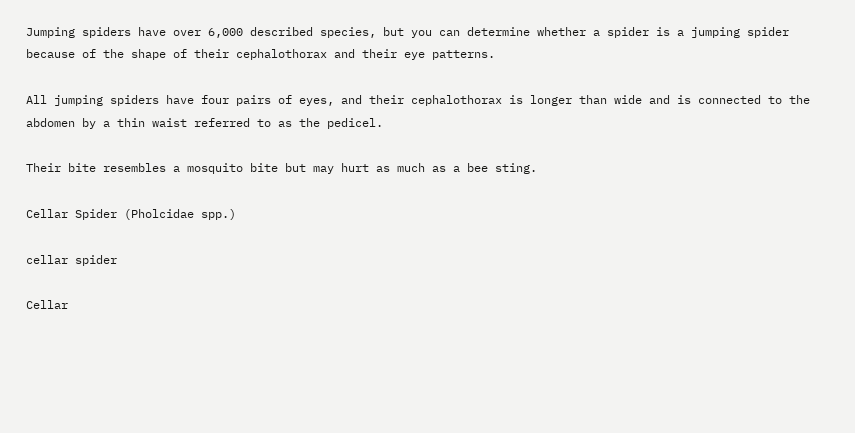Jumping spiders have over 6,000 described species, but you can determine whether a spider is a jumping spider because of the shape of their cephalothorax and their eye patterns.

All jumping spiders have four pairs of eyes, and their cephalothorax is longer than wide and is connected to the abdomen by a thin waist referred to as the pedicel.

Their bite resembles a mosquito bite but may hurt as much as a bee sting.

Cellar Spider (Pholcidae spp.)

cellar spider

Cellar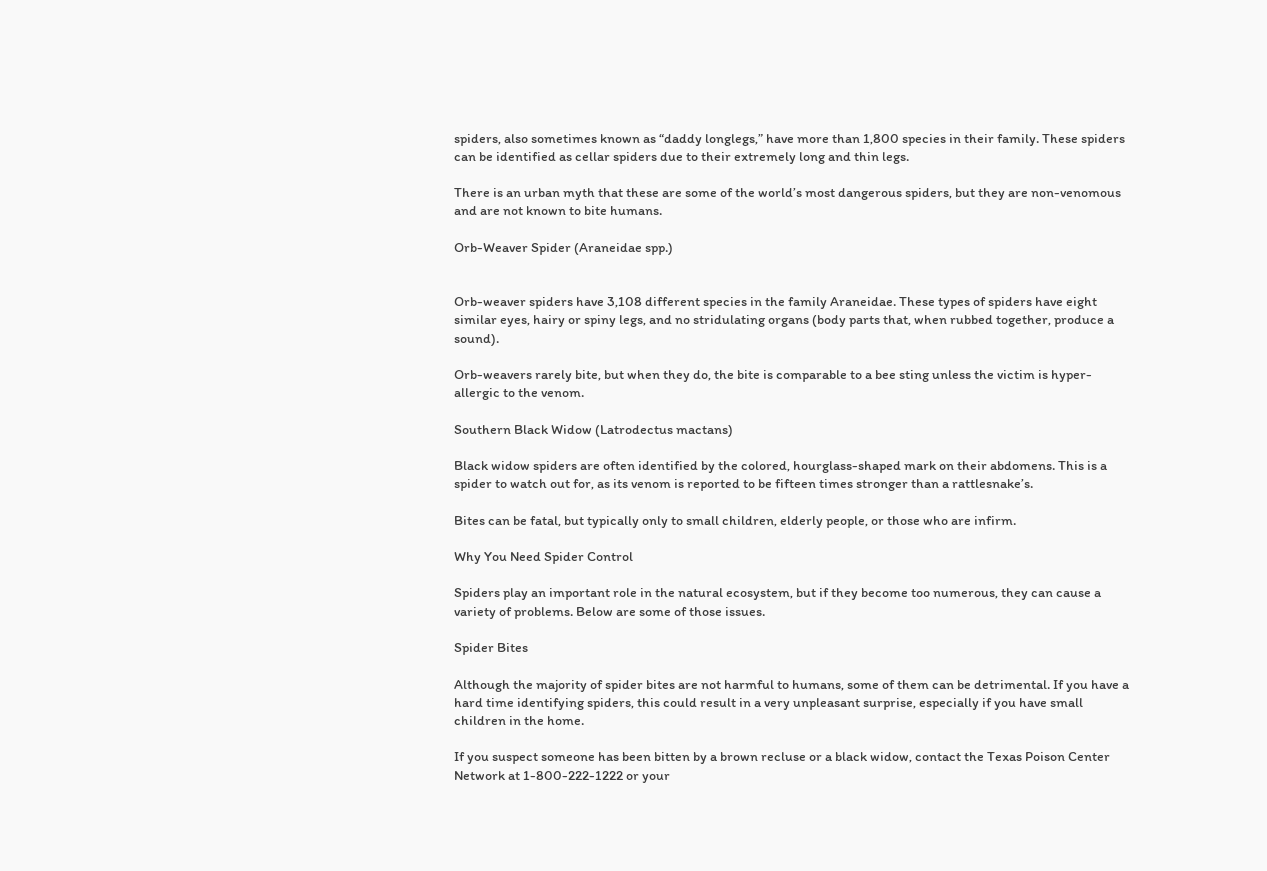spiders, also sometimes known as “daddy longlegs,” have more than 1,800 species in their family. These spiders can be identified as cellar spiders due to their extremely long and thin legs.

There is an urban myth that these are some of the world’s most dangerous spiders, but they are non-venomous and are not known to bite humans.

Orb-Weaver Spider (Araneidae spp.)


Orb-weaver spiders have 3,108 different species in the family Araneidae. These types of spiders have eight similar eyes, hairy or spiny legs, and no stridulating organs (body parts that, when rubbed together, produce a sound).

Orb-weavers rarely bite, but when they do, the bite is comparable to a bee sting unless the victim is hyper-allergic to the venom.

Southern Black Widow (Latrodectus mactans)

Black widow spiders are often identified by the colored, hourglass-shaped mark on their abdomens. This is a spider to watch out for, as its venom is reported to be fifteen times stronger than a rattlesnake’s.

Bites can be fatal, but typically only to small children, elderly people, or those who are infirm.

Why You Need Spider Control

Spiders play an important role in the natural ecosystem, but if they become too numerous, they can cause a variety of problems. Below are some of those issues.

Spider Bites

Although the majority of spider bites are not harmful to humans, some of them can be detrimental. If you have a hard time identifying spiders, this could result in a very unpleasant surprise, especially if you have small children in the home.

If you suspect someone has been bitten by a brown recluse or a black widow, contact the Texas Poison Center Network at 1-800-222-1222 or your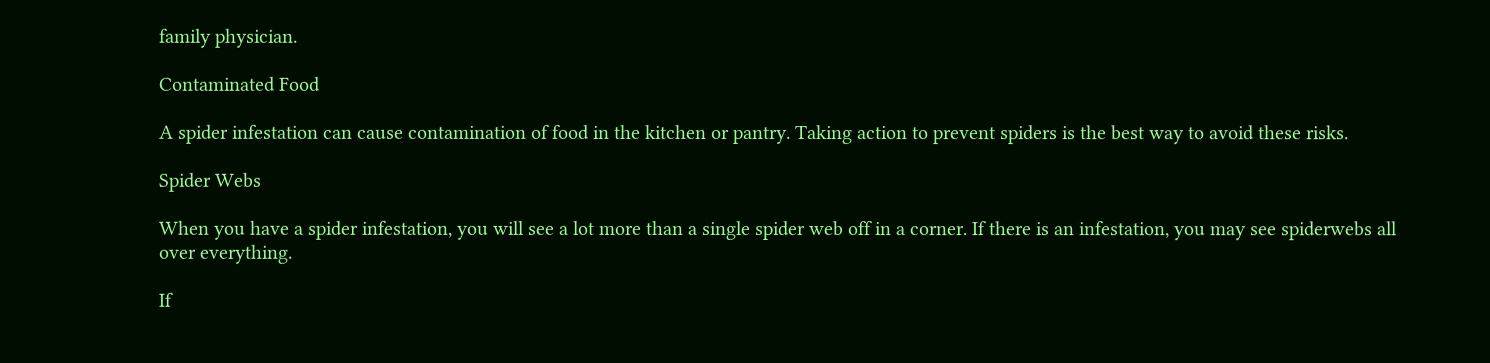family physician.

Contaminated Food

A spider infestation can cause contamination of food in the kitchen or pantry. Taking action to prevent spiders is the best way to avoid these risks.

Spider Webs

When you have a spider infestation, you will see a lot more than a single spider web off in a corner. If there is an infestation, you may see spiderwebs all over everything.

If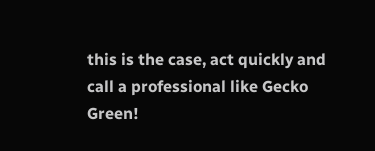this is the case, act quickly and call a professional like Gecko Green!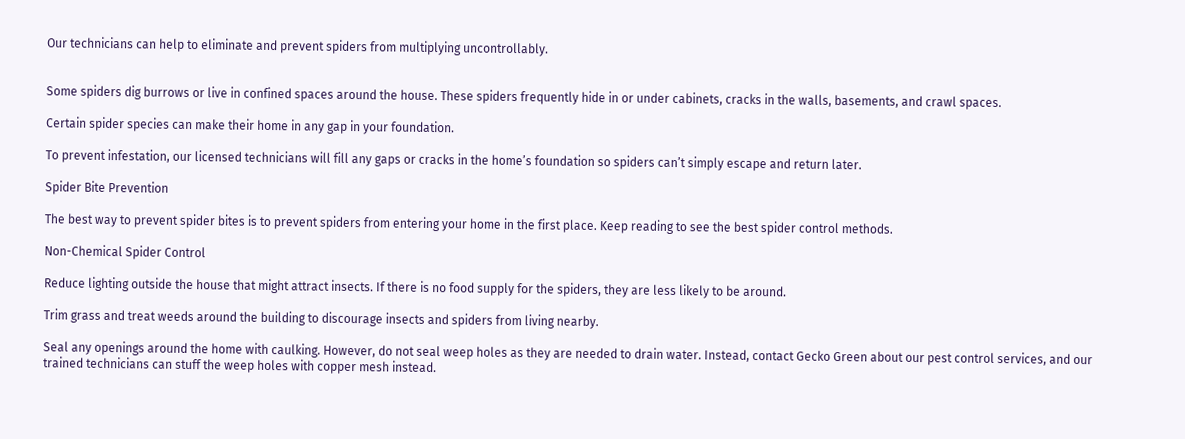Our technicians can help to eliminate and prevent spiders from multiplying uncontrollably.


Some spiders dig burrows or live in confined spaces around the house. These spiders frequently hide in or under cabinets, cracks in the walls, basements, and crawl spaces.

Certain spider species can make their home in any gap in your foundation.

To prevent infestation, our licensed technicians will fill any gaps or cracks in the home’s foundation so spiders can’t simply escape and return later.

Spider Bite Prevention

The best way to prevent spider bites is to prevent spiders from entering your home in the first place. Keep reading to see the best spider control methods.

Non-Chemical Spider Control

Reduce lighting outside the house that might attract insects. If there is no food supply for the spiders, they are less likely to be around.

Trim grass and treat weeds around the building to discourage insects and spiders from living nearby.

Seal any openings around the home with caulking. However, do not seal weep holes as they are needed to drain water. Instead, contact Gecko Green about our pest control services, and our trained technicians can stuff the weep holes with copper mesh instead.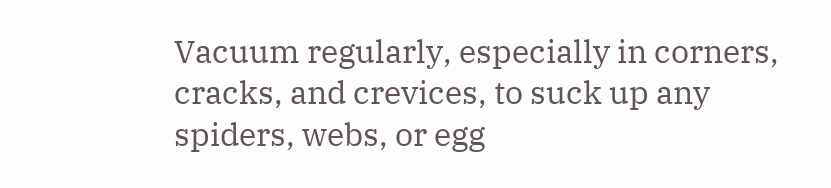Vacuum regularly, especially in corners, cracks, and crevices, to suck up any spiders, webs, or egg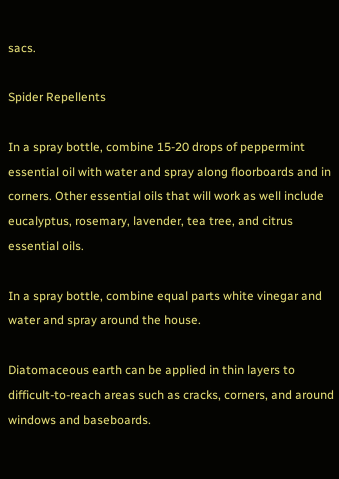sacs.

Spider Repellents

In a spray bottle, combine 15-20 drops of peppermint essential oil with water and spray along floorboards and in corners. Other essential oils that will work as well include eucalyptus, rosemary, lavender, tea tree, and citrus essential oils.

In a spray bottle, combine equal parts white vinegar and water and spray around the house.

Diatomaceous earth can be applied in thin layers to difficult-to-reach areas such as cracks, corners, and around windows and baseboards.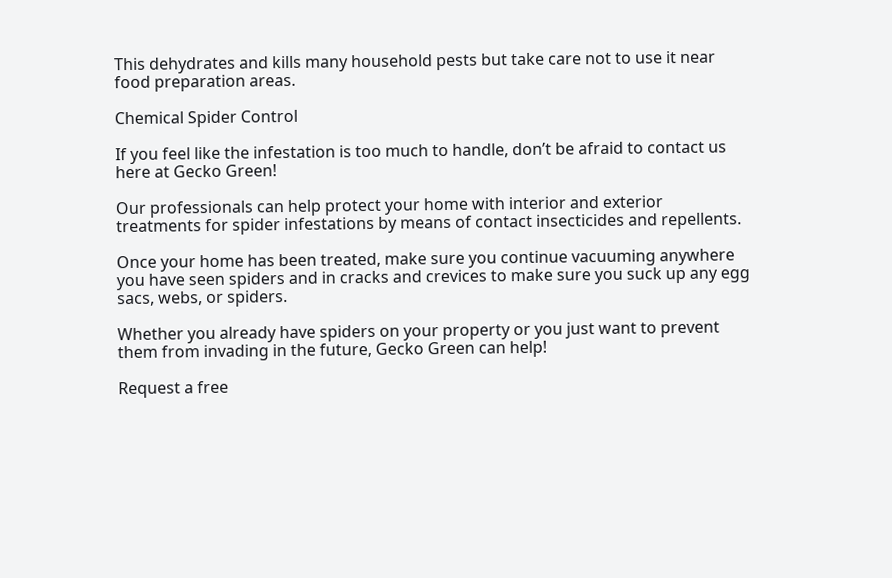This dehydrates and kills many household pests but take care not to use it near food preparation areas.

Chemical Spider Control

If you feel like the infestation is too much to handle, don’t be afraid to contact us here at Gecko Green!

Our professionals can help protect your home with interior and exterior treatments for spider infestations by means of contact insecticides and repellents.

Once your home has been treated, make sure you continue vacuuming anywhere you have seen spiders and in cracks and crevices to make sure you suck up any egg sacs, webs, or spiders.

Whether you already have spiders on your property or you just want to prevent them from invading in the future, Gecko Green can help!

Request a free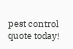pest control quote today!